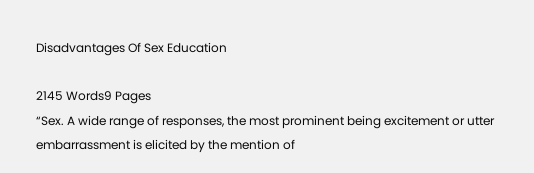Disadvantages Of Sex Education

2145 Words9 Pages
“Sex. A wide range of responses, the most prominent being excitement or utter embarrassment is elicited by the mention of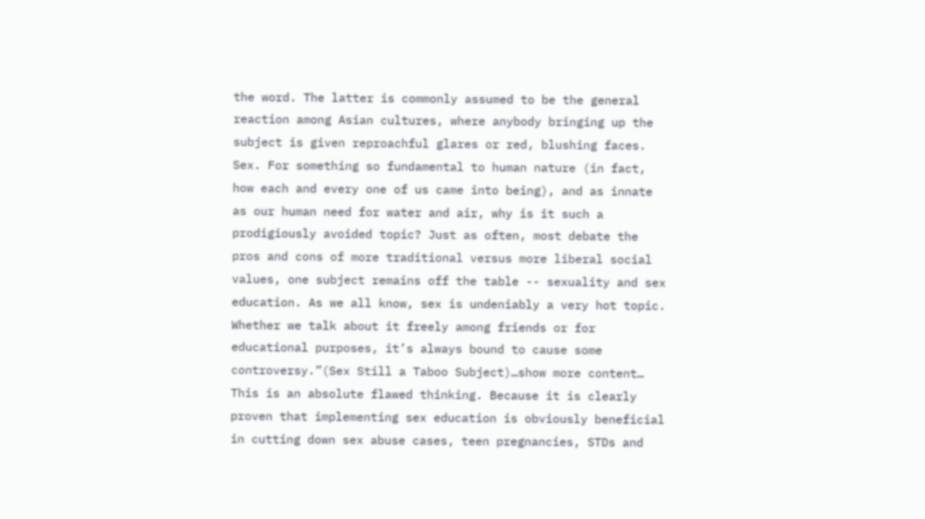the word. The latter is commonly assumed to be the general reaction among Asian cultures, where anybody bringing up the subject is given reproachful glares or red, blushing faces. Sex. For something so fundamental to human nature (in fact, how each and every one of us came into being), and as innate as our human need for water and air, why is it such a prodigiously avoided topic? Just as often, most debate the pros and cons of more traditional versus more liberal social values, one subject remains off the table -- sexuality and sex education. As we all know, sex is undeniably a very hot topic. Whether we talk about it freely among friends or for educational purposes, it’s always bound to cause some controversy.”(Sex Still a Taboo Subject)…show more content…
This is an absolute flawed thinking. Because it is clearly proven that implementing sex education is obviously beneficial in cutting down sex abuse cases, teen pregnancies, STDs and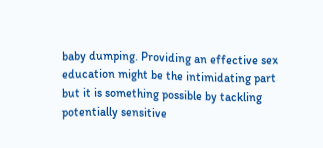baby dumping. Providing an effective sex education might be the intimidating part but it is something possible by tackling potentially sensitive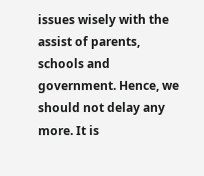issues wisely with the assist of parents, schools and government. Hence, we should not delay any more. It is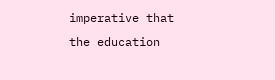imperative that the education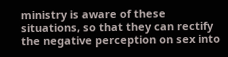ministry is aware of these situations, so that they can rectify the negative perception on sex into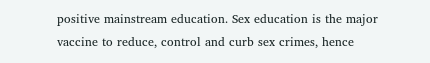positive mainstream education. Sex education is the major vaccine to reduce, control and curb sex crimes, hence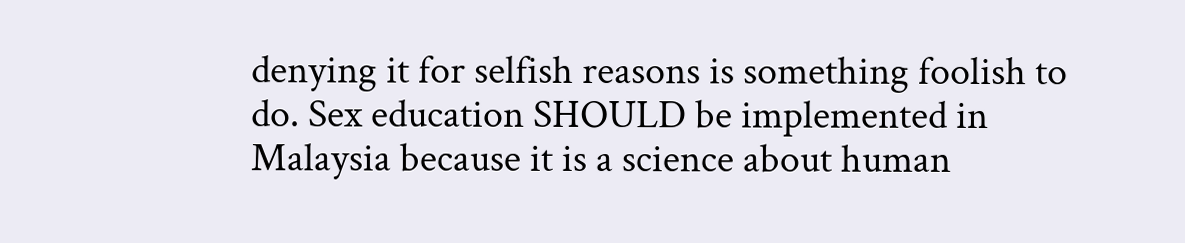denying it for selfish reasons is something foolish to do. Sex education SHOULD be implemented in Malaysia because it is a science about human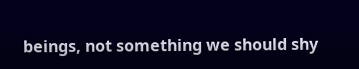beings, not something we should shy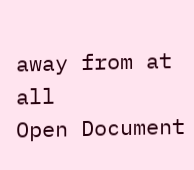away from at all
Open Document